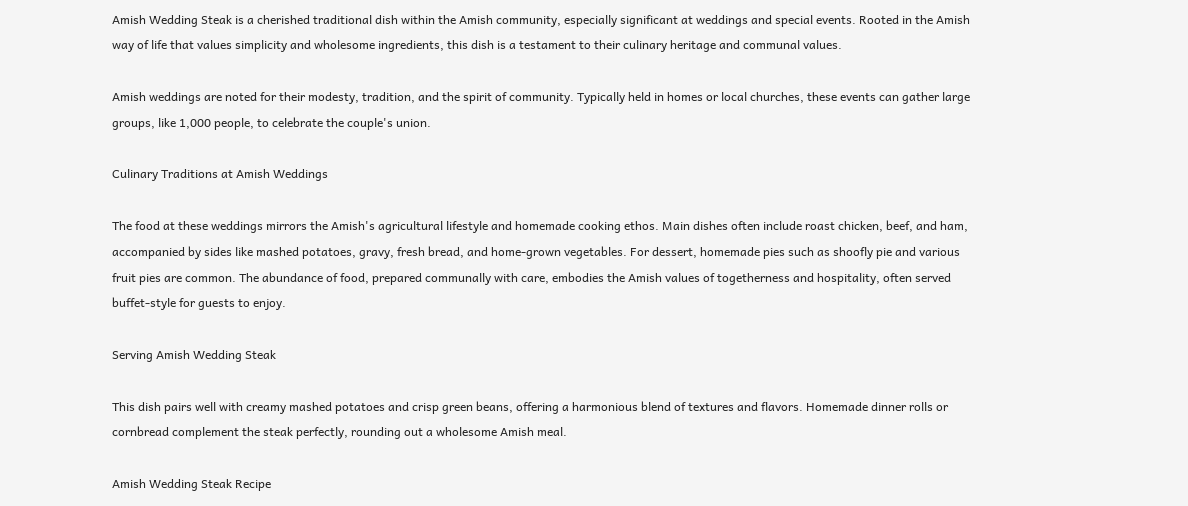Amish Wedding Steak is a cherished traditional dish within the Amish community, especially significant at weddings and special events. Rooted in the Amish way of life that values simplicity and wholesome ingredients, this dish is a testament to their culinary heritage and communal values.

Amish weddings are noted for their modesty, tradition, and the spirit of community. Typically held in homes or local churches, these events can gather large groups, like 1,000 people, to celebrate the couple's union.

Culinary Traditions at Amish Weddings

The food at these weddings mirrors the Amish's agricultural lifestyle and homemade cooking ethos. Main dishes often include roast chicken, beef, and ham, accompanied by sides like mashed potatoes, gravy, fresh bread, and home-grown vegetables. For dessert, homemade pies such as shoofly pie and various fruit pies are common. The abundance of food, prepared communally with care, embodies the Amish values of togetherness and hospitality, often served buffet-style for guests to enjoy.

Serving Amish Wedding Steak

This dish pairs well with creamy mashed potatoes and crisp green beans, offering a harmonious blend of textures and flavors. Homemade dinner rolls or cornbread complement the steak perfectly, rounding out a wholesome Amish meal.

Amish Wedding Steak Recipe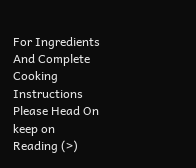For Ingredients And Complete Cooking Instructions Please Head On keep on Reading (>)